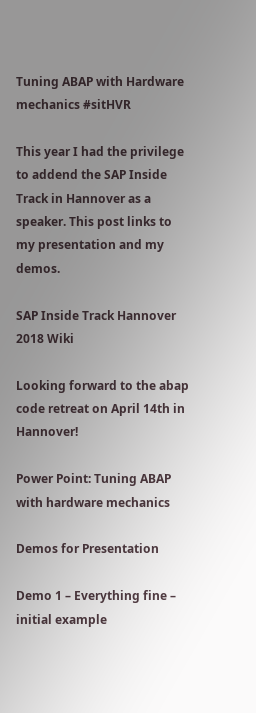Tuning ABAP with Hardware mechanics #sitHVR

This year I had the privilege to addend the SAP Inside Track in Hannover as a speaker. This post links to my presentation and my demos.

SAP Inside Track Hannover 2018 Wiki

Looking forward to the abap code retreat on April 14th in Hannover!

Power Point: Tuning ABAP with hardware mechanics

Demos for Presentation

Demo 1 – Everything fine – initial example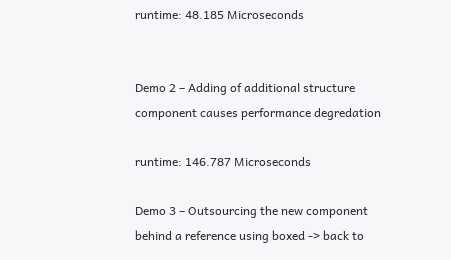runtime: 48.185 Microseconds


Demo 2 – Adding of additional structure component causes performance degredation

runtime: 146.787 Microseconds

Demo 3 – Outsourcing the new component behind a reference using boxed -> back to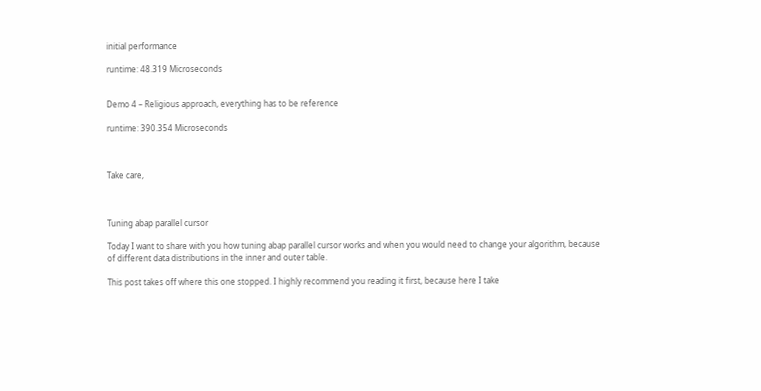initial performance

runtime: 48.319 Microseconds


Demo 4 – Religious approach, everything has to be reference

runtime: 390.354 Microseconds



Take care,



Tuning abap parallel cursor

Today I want to share with you how tuning abap parallel cursor works and when you would need to change your algorithm, because of different data distributions in the inner and outer table.

This post takes off where this one stopped. I highly recommend you reading it first, because here I take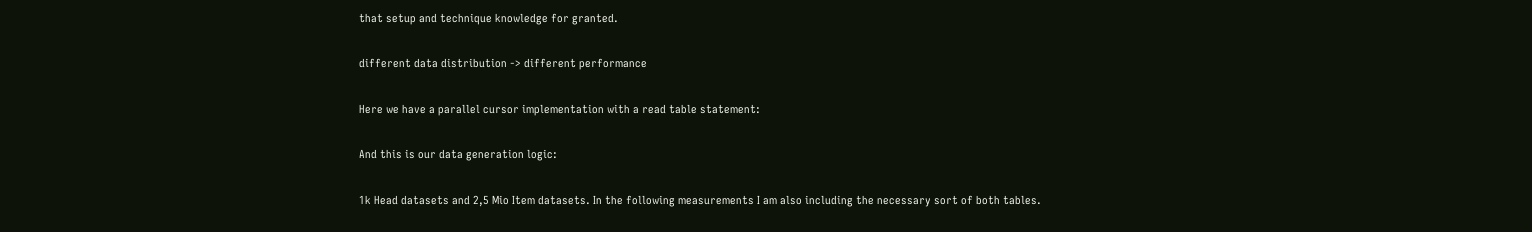that setup and technique knowledge for granted.

different data distribution -> different performance

Here we have a parallel cursor implementation with a read table statement:

And this is our data generation logic:

1k Head datasets and 2,5 Mio Item datasets. In the following measurements I am also including the necessary sort of both tables.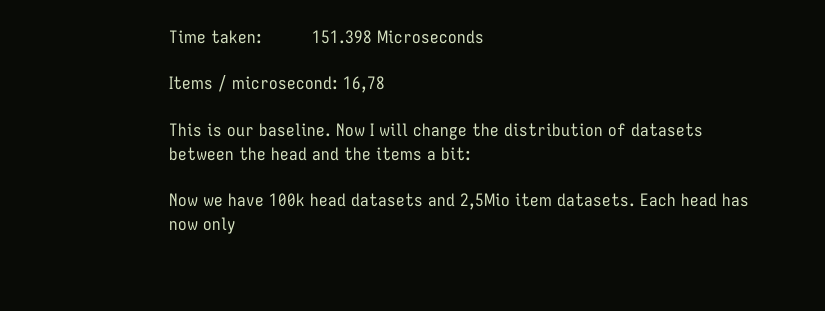Time taken:          151.398 Microseconds

Items / microsecond: 16,78

This is our baseline. Now I will change the distribution of datasets between the head and the items a bit:

Now we have 100k head datasets and 2,5Mio item datasets. Each head has now only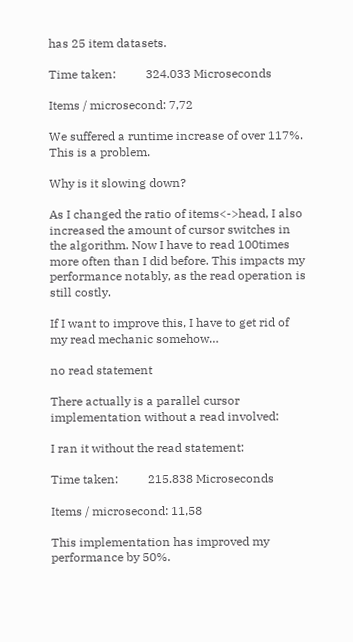has 25 item datasets.

Time taken:          324.033 Microseconds

Items / microsecond: 7,72

We suffered a runtime increase of over 117%. This is a problem.

Why is it slowing down?

As I changed the ratio of items<->head, I also increased the amount of cursor switches in the algorithm. Now I have to read 100times more often than I did before. This impacts my performance notably, as the read operation is still costly.

If I want to improve this, I have to get rid of my read mechanic somehow…

no read statement

There actually is a parallel cursor implementation without a read involved:

I ran it without the read statement:

Time taken:          215.838 Microseconds

Items / microsecond: 11,58

This implementation has improved my performance by 50%.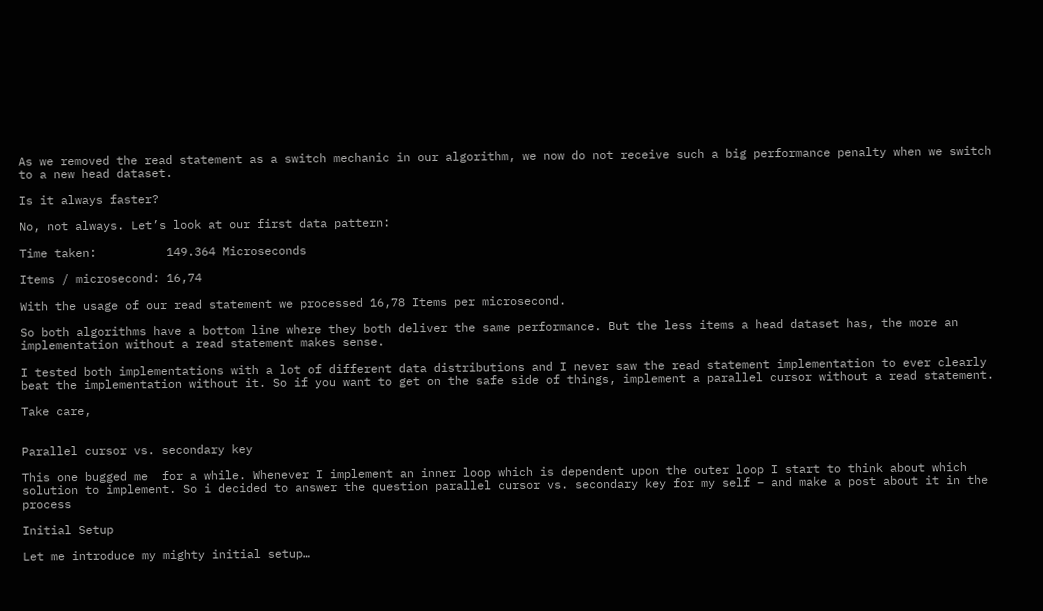As we removed the read statement as a switch mechanic in our algorithm, we now do not receive such a big performance penalty when we switch to a new head dataset.

Is it always faster?

No, not always. Let’s look at our first data pattern:

Time taken:          149.364 Microseconds

Items / microsecond: 16,74

With the usage of our read statement we processed 16,78 Items per microsecond.

So both algorithms have a bottom line where they both deliver the same performance. But the less items a head dataset has, the more an implementation without a read statement makes sense.

I tested both implementations with a lot of different data distributions and I never saw the read statement implementation to ever clearly beat the implementation without it. So if you want to get on the safe side of things, implement a parallel cursor without a read statement.

Take care,


Parallel cursor vs. secondary key

This one bugged me  for a while. Whenever I implement an inner loop which is dependent upon the outer loop I start to think about which solution to implement. So i decided to answer the question parallel cursor vs. secondary key for my self – and make a post about it in the process

Initial Setup

Let me introduce my mighty initial setup…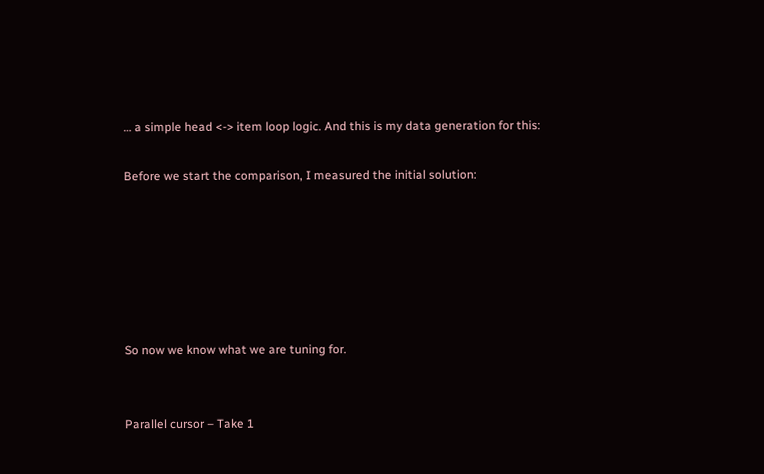… a simple head <-> item loop logic. And this is my data generation for this:

Before we start the comparison, I measured the initial solution:






So now we know what we are tuning for.


Parallel cursor – Take 1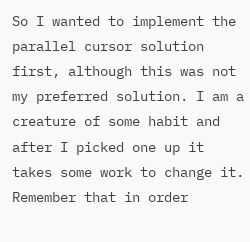So I wanted to implement the parallel cursor solution first, although this was not my preferred solution. I am a creature of some habit and after I picked one up it takes some work to change it. Remember that in order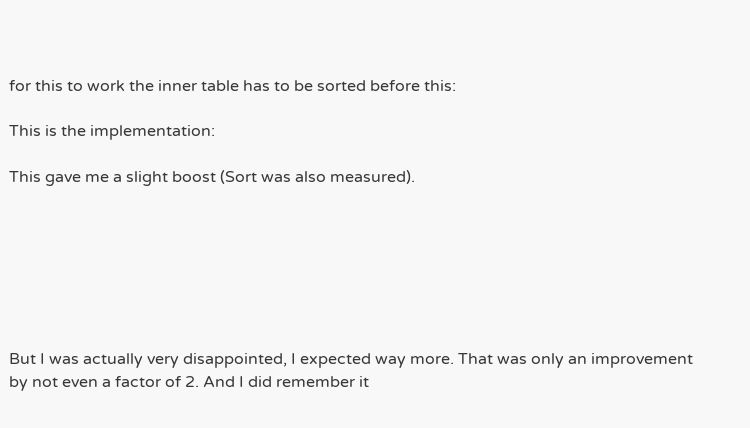for this to work the inner table has to be sorted before this:

This is the implementation:

This gave me a slight boost (Sort was also measured).







But I was actually very disappointed, I expected way more. That was only an improvement by not even a factor of 2. And I did remember it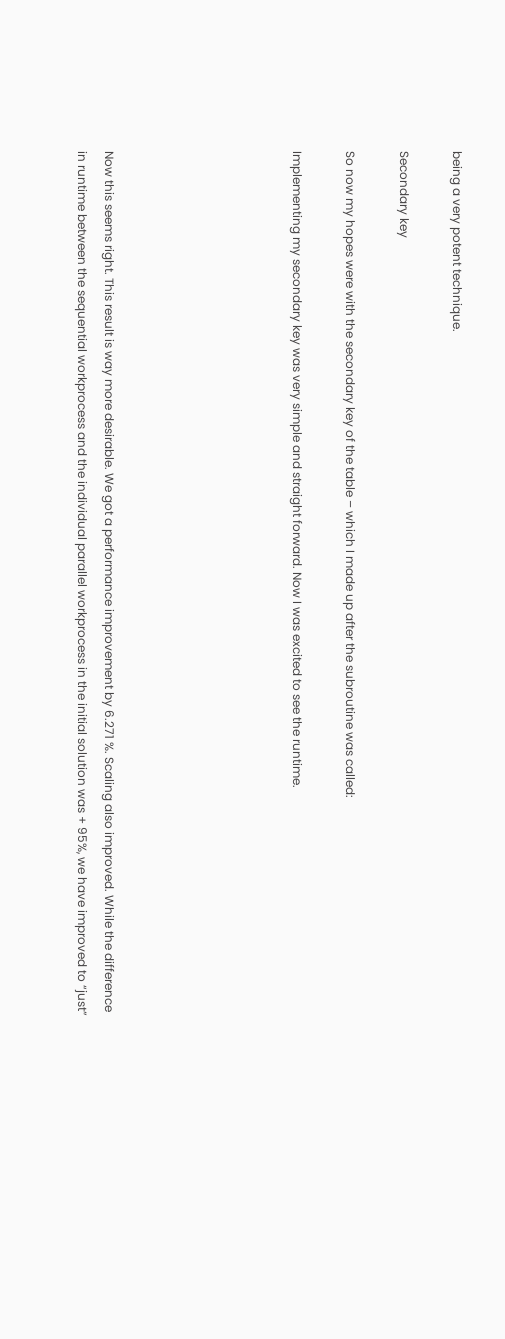being a very potent technique.

Secondary key

So now my hopes were with the secondary key of the table – which I made up after the subroutine was called:

Implementing my secondary key was very simple and straight forward. Now I was excited to see the runtime.






Now this seems right. This result is way more desirable. We got a performance improvement by 6.271 %. Scaling also improved. While the difference in runtime between the sequential workprocess and the individual parallel workprocess in the initial solution was + 95%, we have improved to “just”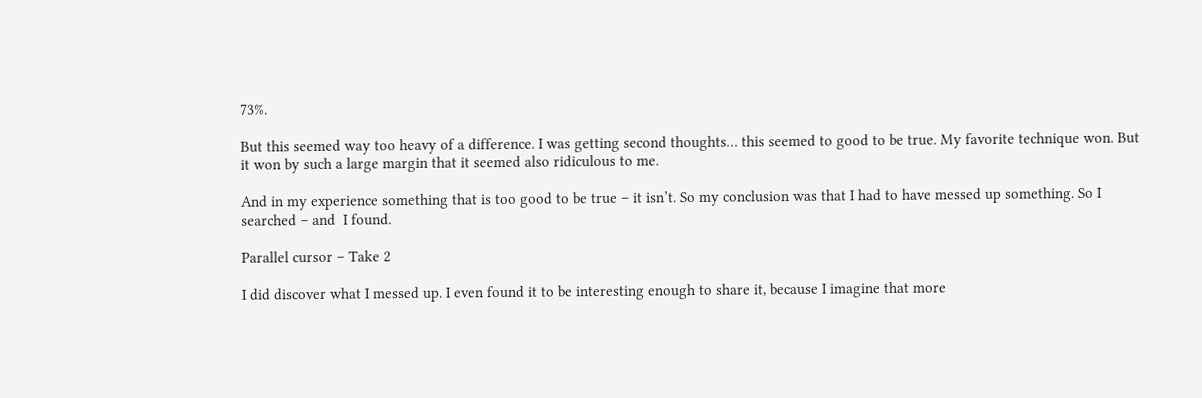73%.

But this seemed way too heavy of a difference. I was getting second thoughts… this seemed to good to be true. My favorite technique won. But it won by such a large margin that it seemed also ridiculous to me.

And in my experience something that is too good to be true – it isn’t. So my conclusion was that I had to have messed up something. So I searched – and  I found.

Parallel cursor – Take 2

I did discover what I messed up. I even found it to be interesting enough to share it, because I imagine that more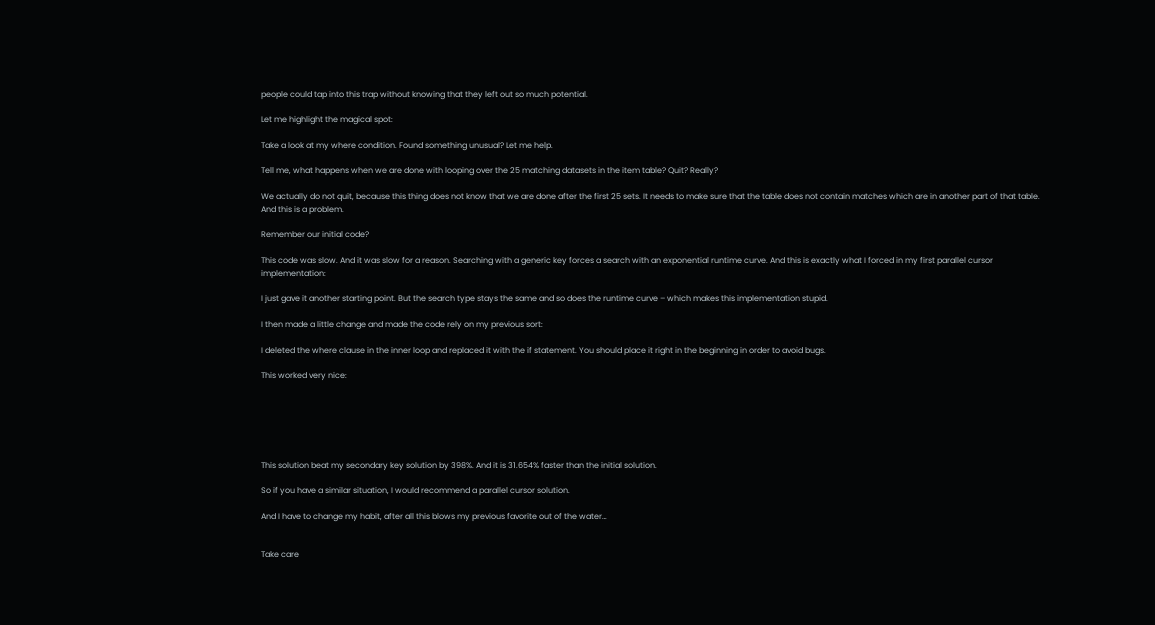people could tap into this trap without knowing that they left out so much potential.

Let me highlight the magical spot:

Take a look at my where condition. Found something unusual? Let me help.

Tell me, what happens when we are done with looping over the 25 matching datasets in the item table? Quit? Really?

We actually do not quit, because this thing does not know that we are done after the first 25 sets. It needs to make sure that the table does not contain matches which are in another part of that table. And this is a problem.

Remember our initial code?

This code was slow. And it was slow for a reason. Searching with a generic key forces a search with an exponential runtime curve. And this is exactly what I forced in my first parallel cursor implementation:

I just gave it another starting point. But the search type stays the same and so does the runtime curve – which makes this implementation stupid.

I then made a little change and made the code rely on my previous sort:

I deleted the where clause in the inner loop and replaced it with the if statement. You should place it right in the beginning in order to avoid bugs.

This worked very nice:






This solution beat my secondary key solution by 398%. And it is 31.654% faster than the initial solution.

So if you have a similar situation, I would recommend a parallel cursor solution.

And I have to change my habit, after all this blows my previous favorite out of the water…


Take care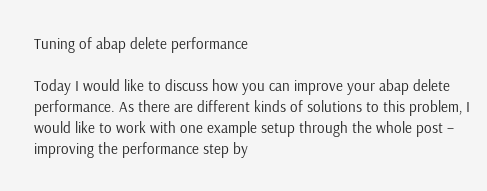Tuning of abap delete performance

Today I would like to discuss how you can improve your abap delete performance. As there are different kinds of solutions to this problem, I would like to work with one example setup through the whole post – improving the performance step by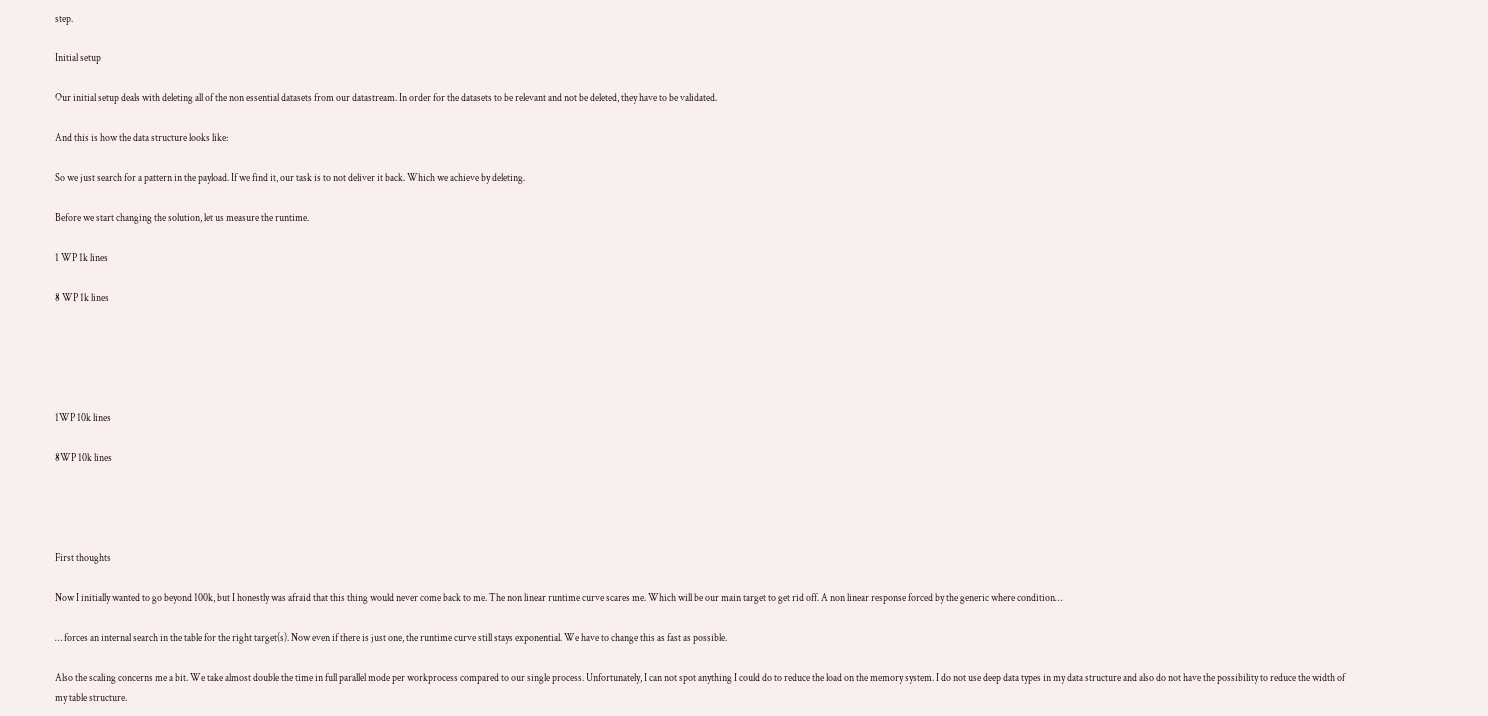step.

Initial setup

Our initial setup deals with deleting all of the non essential datasets from our datastream. In order for the datasets to be relevant and not be deleted, they have to be validated.

And this is how the data structure looks like:

So we just search for a pattern in the payload. If we find it, our task is to not deliver it back. Which we achieve by deleting.

Before we start changing the solution, let us measure the runtime.

1 WP 1k lines

8 WP 1k lines





1WP 10k lines

8WP 10k lines




First thoughts

Now I initially wanted to go beyond 100k, but I honestly was afraid that this thing would never come back to me. The non linear runtime curve scares me. Which will be our main target to get rid off. A non linear response forced by the generic where condition…

… forces an internal search in the table for the right target(s). Now even if there is just one, the runtime curve still stays exponential. We have to change this as fast as possible.

Also the scaling concerns me a bit. We take almost double the time in full parallel mode per workprocess compared to our single process. Unfortunately, I can not spot anything I could do to reduce the load on the memory system. I do not use deep data types in my data structure and also do not have the possibility to reduce the width of my table structure.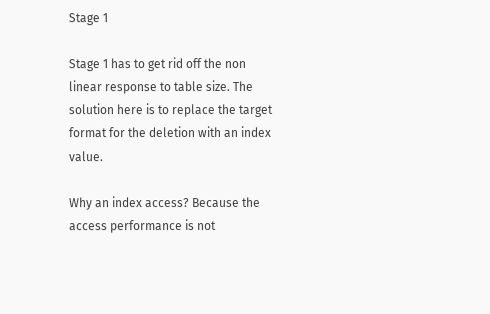Stage 1

Stage 1 has to get rid off the non linear response to table size. The solution here is to replace the target format for the deletion with an index value.

Why an index access? Because the access performance is not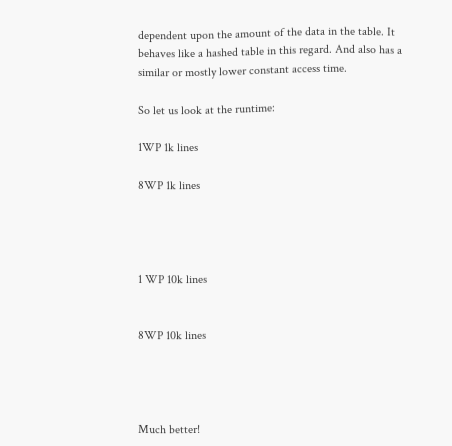dependent upon the amount of the data in the table. It behaves like a hashed table in this regard. And also has a similar or mostly lower constant access time.

So let us look at the runtime:

1WP 1k lines

8WP 1k lines




1 WP 10k lines


8WP 10k lines




Much better!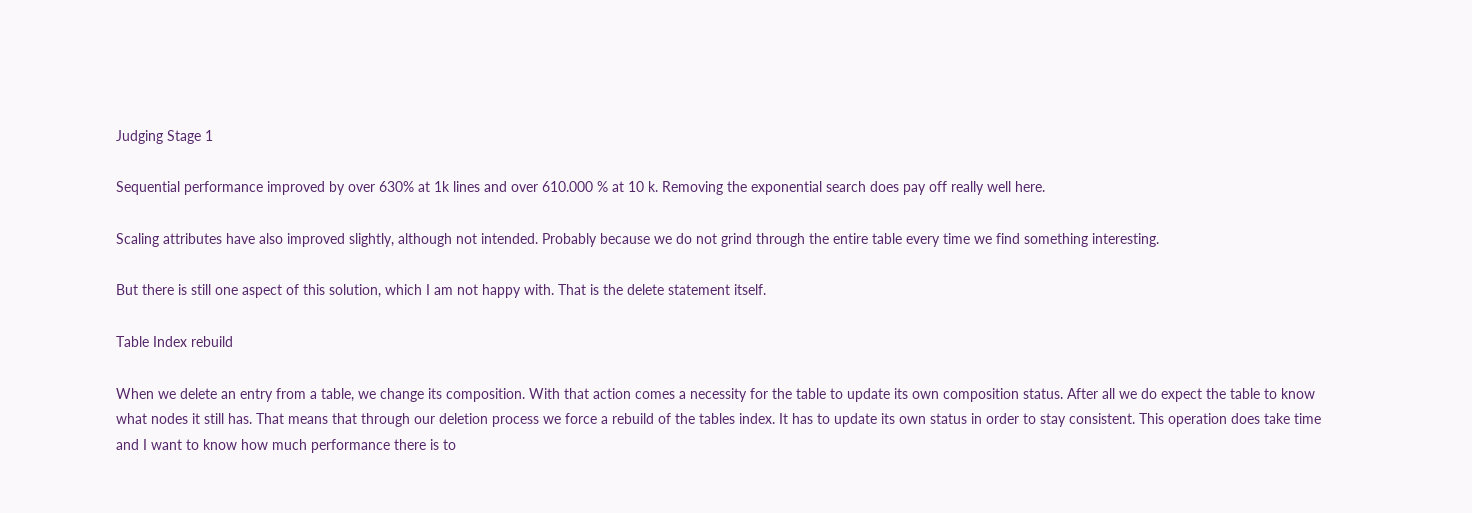Judging Stage 1

Sequential performance improved by over 630% at 1k lines and over 610.000 % at 10 k. Removing the exponential search does pay off really well here.

Scaling attributes have also improved slightly, although not intended. Probably because we do not grind through the entire table every time we find something interesting.

But there is still one aspect of this solution, which I am not happy with. That is the delete statement itself.

Table Index rebuild

When we delete an entry from a table, we change its composition. With that action comes a necessity for the table to update its own composition status. After all we do expect the table to know what nodes it still has. That means that through our deletion process we force a rebuild of the tables index. It has to update its own status in order to stay consistent. This operation does take time and I want to know how much performance there is to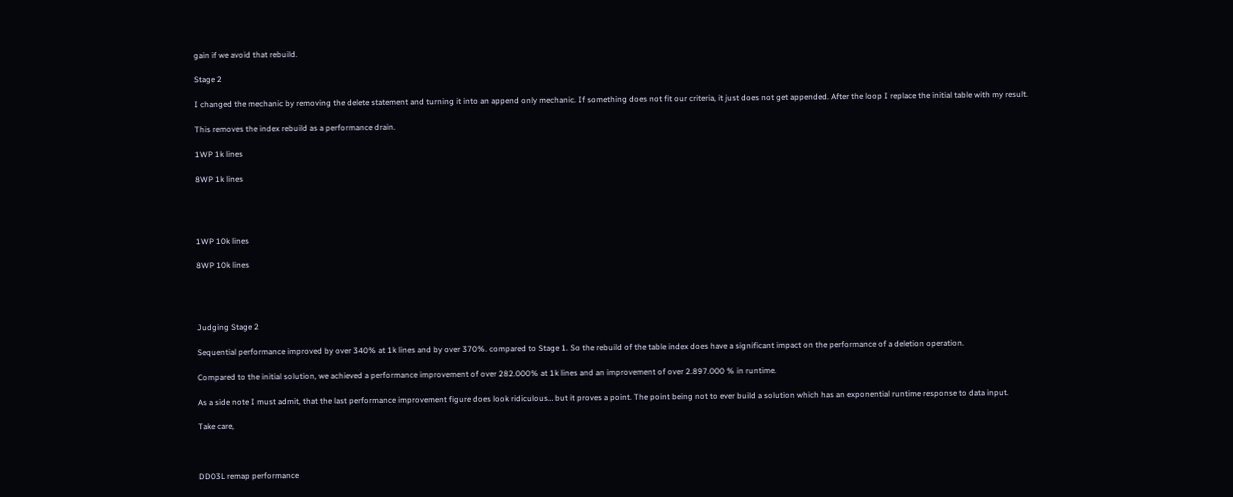gain if we avoid that rebuild.

Stage 2

I changed the mechanic by removing the delete statement and turning it into an append only mechanic. If something does not fit our criteria, it just does not get appended. After the loop I replace the initial table with my result.

This removes the index rebuild as a performance drain.

1WP 1k lines

8WP 1k lines




1WP 10k lines

8WP 10k lines




Judging Stage 2

Sequential performance improved by over 340% at 1k lines and by over 370%. compared to Stage 1. So the rebuild of the table index does have a significant impact on the performance of a deletion operation.

Compared to the initial solution, we achieved a performance improvement of over 282.000% at 1k lines and an improvement of over 2.897.000 % in runtime.

As a side note I must admit, that the last performance improvement figure does look ridiculous… but it proves a point. The point being not to ever build a solution which has an exponential runtime response to data input.

Take care,



DD03L remap performance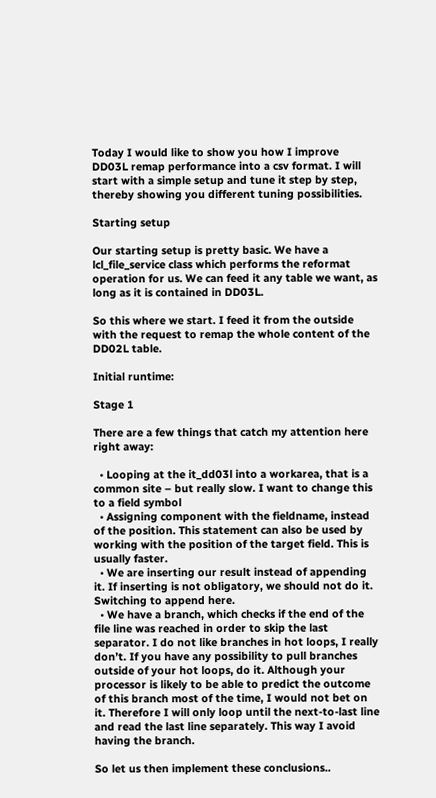Today I would like to show you how I improve DD03L remap performance into a csv format. I will start with a simple setup and tune it step by step, thereby showing you different tuning possibilities.

Starting setup

Our starting setup is pretty basic. We have a lcl_file_service class which performs the reformat operation for us. We can feed it any table we want, as long as it is contained in DD03L.

So this where we start. I feed it from the outside with the request to remap the whole content of the DD02L table.

Initial runtime:

Stage 1

There are a few things that catch my attention here right away:

  • Looping at the it_dd03l into a workarea, that is a common site – but really slow. I want to change this to a field symbol
  • Assigning component with the fieldname, instead of the position. This statement can also be used by working with the position of the target field. This is usually faster.
  • We are inserting our result instead of appending it. If inserting is not obligatory, we should not do it. Switching to append here.
  • We have a branch, which checks if the end of the file line was reached in order to skip the last separator. I do not like branches in hot loops, I really don’t. If you have any possibility to pull branches outside of your hot loops, do it. Although your processor is likely to be able to predict the outcome of this branch most of the time, I would not bet on it. Therefore I will only loop until the next-to-last line and read the last line separately. This way I avoid having the branch.

So let us then implement these conclusions..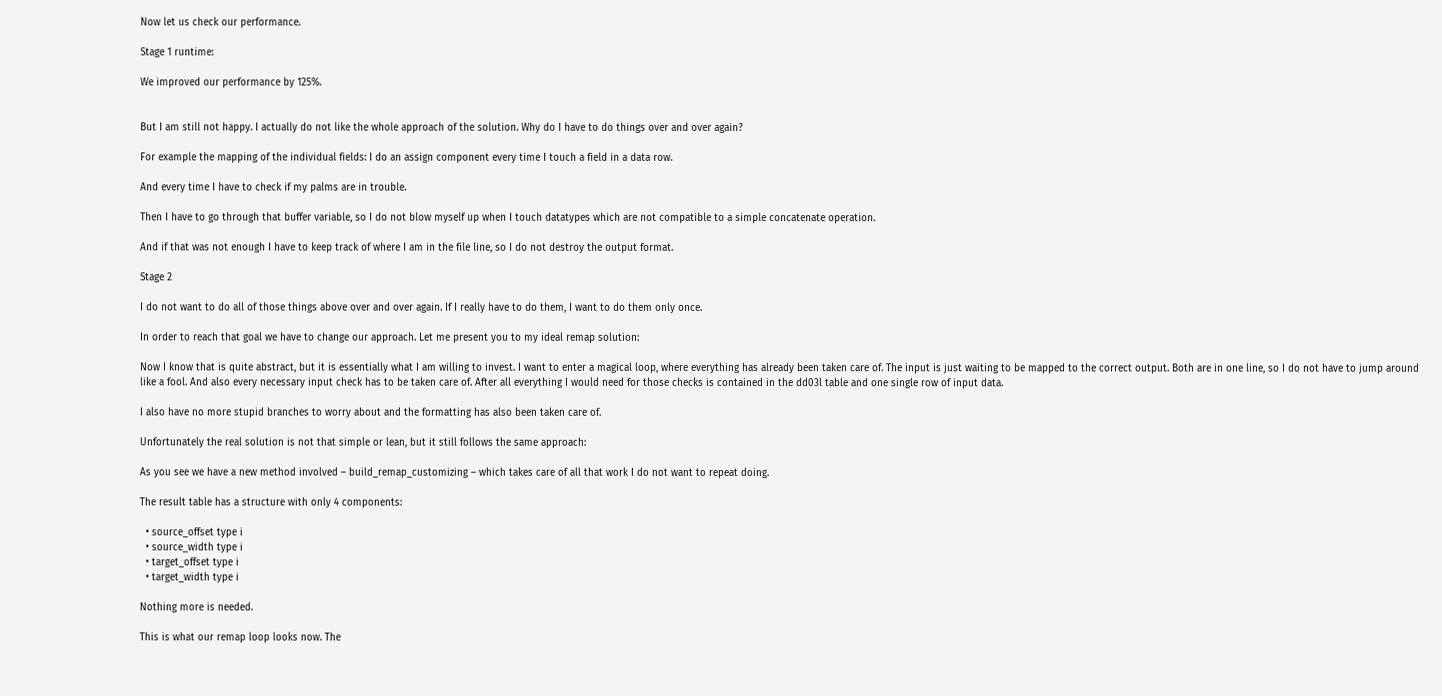Now let us check our performance.

Stage 1 runtime:

We improved our performance by 125%.


But I am still not happy. I actually do not like the whole approach of the solution. Why do I have to do things over and over again?

For example the mapping of the individual fields: I do an assign component every time I touch a field in a data row.

And every time I have to check if my palms are in trouble.

Then I have to go through that buffer variable, so I do not blow myself up when I touch datatypes which are not compatible to a simple concatenate operation.

And if that was not enough I have to keep track of where I am in the file line, so I do not destroy the output format.

Stage 2

I do not want to do all of those things above over and over again. If I really have to do them, I want to do them only once.

In order to reach that goal we have to change our approach. Let me present you to my ideal remap solution:

Now I know that is quite abstract, but it is essentially what I am willing to invest. I want to enter a magical loop, where everything has already been taken care of. The input is just waiting to be mapped to the correct output. Both are in one line, so I do not have to jump around like a fool. And also every necessary input check has to be taken care of. After all everything I would need for those checks is contained in the dd03l table and one single row of input data.

I also have no more stupid branches to worry about and the formatting has also been taken care of.

Unfortunately the real solution is not that simple or lean, but it still follows the same approach:

As you see we have a new method involved – build_remap_customizing – which takes care of all that work I do not want to repeat doing.

The result table has a structure with only 4 components:

  • source_offset type i
  • source_width type i
  • target_offset type i
  • target_width type i

Nothing more is needed.

This is what our remap loop looks now. The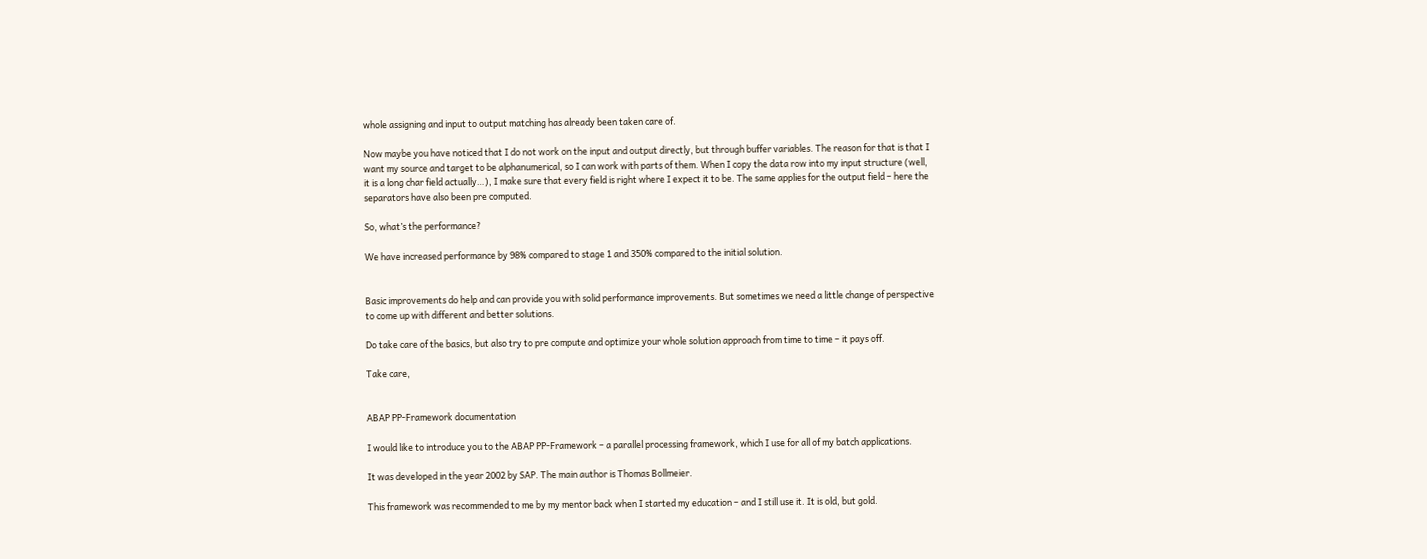whole assigning and input to output matching has already been taken care of.

Now maybe you have noticed that I do not work on the input and output directly, but through buffer variables. The reason for that is that I want my source and target to be alphanumerical, so I can work with parts of them. When I copy the data row into my input structure (well, it is a long char field actually…), I make sure that every field is right where I expect it to be. The same applies for the output field – here the separators have also been pre computed.

So, what’s the performance?

We have increased performance by 98% compared to stage 1 and 350% compared to the initial solution.


Basic improvements do help and can provide you with solid performance improvements. But sometimes we need a little change of perspective to come up with different and better solutions.

Do take care of the basics, but also try to pre compute and optimize your whole solution approach from time to time – it pays off.

Take care,


ABAP PP-Framework documentation

I would like to introduce you to the ABAP PP-Framework – a parallel processing framework, which I use for all of my batch applications.

It was developed in the year 2002 by SAP. The main author is Thomas Bollmeier.

This framework was recommended to me by my mentor back when I started my education – and I still use it. It is old, but gold.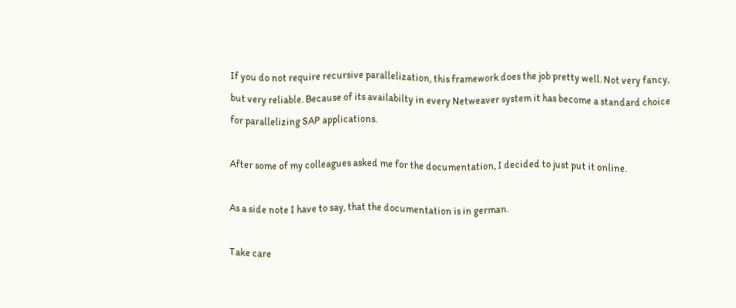If you do not require recursive parallelization, this framework does the job pretty well. Not very fancy, but very reliable. Because of its availabilty in every Netweaver system it has become a standard choice for parallelizing SAP applications.

After some of my colleagues asked me for the documentation, I decided to just put it online.

As a side note I have to say, that the documentation is in german.

Take care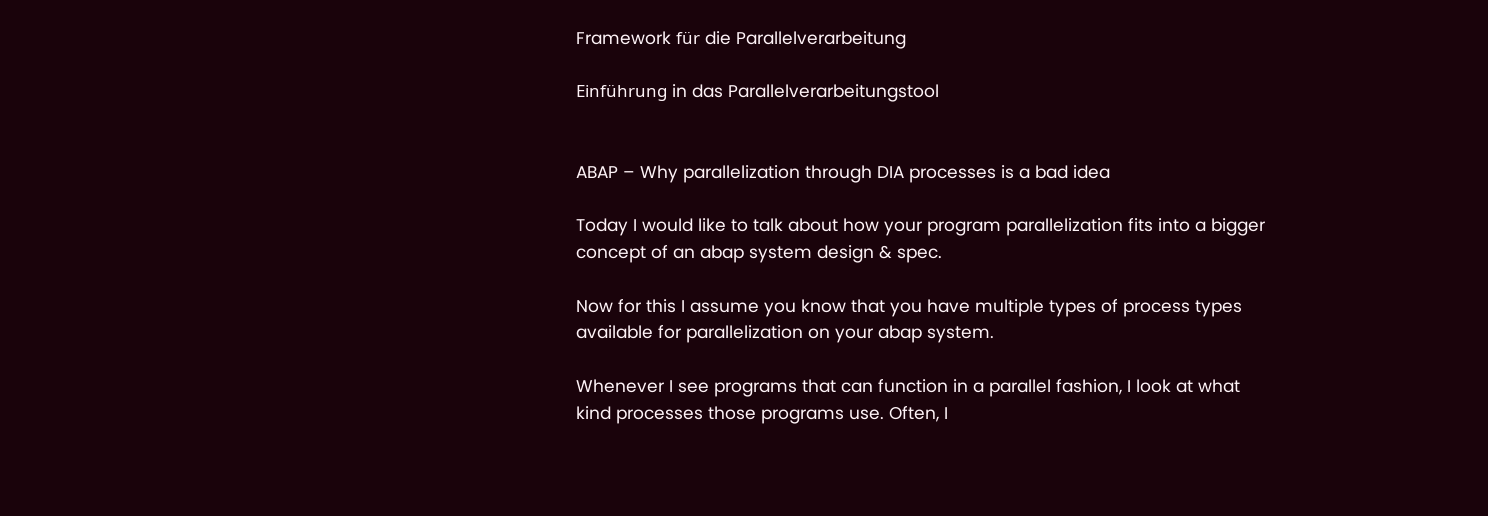Framework für die Parallelverarbeitung

Einführung in das Parallelverarbeitungstool


ABAP – Why parallelization through DIA processes is a bad idea

Today I would like to talk about how your program parallelization fits into a bigger concept of an abap system design & spec.

Now for this I assume you know that you have multiple types of process types available for parallelization on your abap system.

Whenever I see programs that can function in a parallel fashion, I look at what kind processes those programs use. Often, I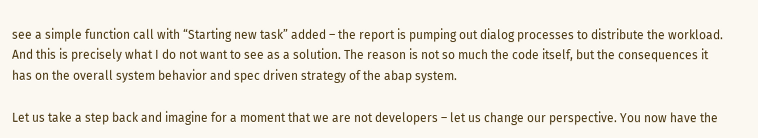see a simple function call with “Starting new task” added – the report is pumping out dialog processes to distribute the workload.  And this is precisely what I do not want to see as a solution. The reason is not so much the code itself, but the consequences it has on the overall system behavior and spec driven strategy of the abap system.

Let us take a step back and imagine for a moment that we are not developers – let us change our perspective. You now have the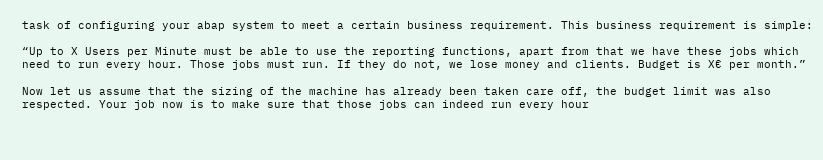task of configuring your abap system to meet a certain business requirement. This business requirement is simple:

“Up to X Users per Minute must be able to use the reporting functions, apart from that we have these jobs which need to run every hour. Those jobs must run. If they do not, we lose money and clients. Budget is X€ per month.”

Now let us assume that the sizing of the machine has already been taken care off, the budget limit was also respected. Your job now is to make sure that those jobs can indeed run every hour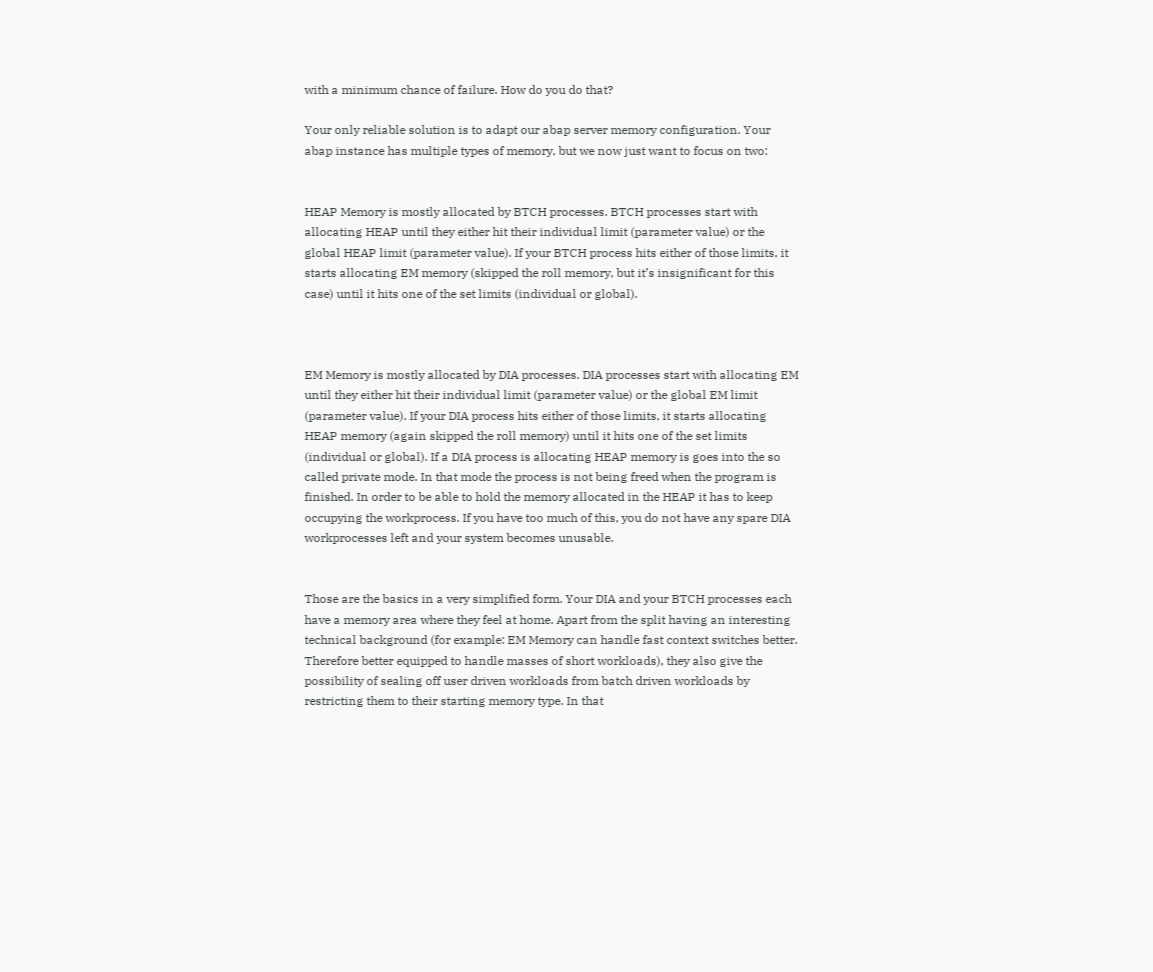with a minimum chance of failure. How do you do that?

Your only reliable solution is to adapt our abap server memory configuration. Your abap instance has multiple types of memory, but we now just want to focus on two:


HEAP Memory is mostly allocated by BTCH processes. BTCH processes start with allocating HEAP until they either hit their individual limit (parameter value) or the global HEAP limit (parameter value). If your BTCH process hits either of those limits, it starts allocating EM memory (skipped the roll memory, but it’s insignificant for this case) until it hits one of the set limits (individual or global).



EM Memory is mostly allocated by DIA processes. DIA processes start with allocating EM until they either hit their individual limit (parameter value) or the global EM limit (parameter value). If your DIA process hits either of those limits, it starts allocating HEAP memory (again skipped the roll memory) until it hits one of the set limits (individual or global). If a DIA process is allocating HEAP memory is goes into the so called private mode. In that mode the process is not being freed when the program is finished. In order to be able to hold the memory allocated in the HEAP it has to keep occupying the workprocess. If you have too much of this, you do not have any spare DIA workprocesses left and your system becomes unusable.


Those are the basics in a very simplified form. Your DIA and your BTCH processes each have a memory area where they feel at home. Apart from the split having an interesting technical background (for example: EM Memory can handle fast context switches better. Therefore better equipped to handle masses of short workloads), they also give the possibility of sealing off user driven workloads from batch driven workloads by restricting them to their starting memory type. In that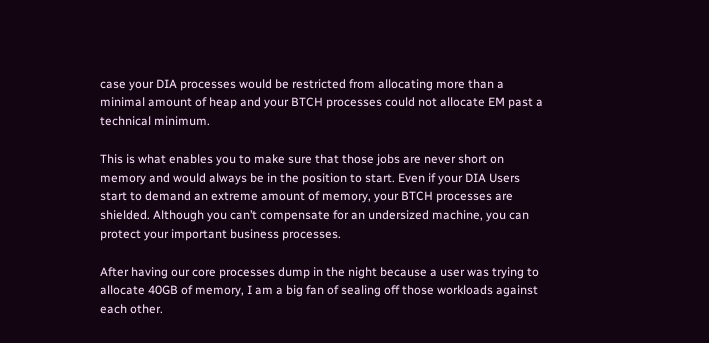case your DIA processes would be restricted from allocating more than a minimal amount of heap and your BTCH processes could not allocate EM past a technical minimum.

This is what enables you to make sure that those jobs are never short on memory and would always be in the position to start. Even if your DIA Users start to demand an extreme amount of memory, your BTCH processes are shielded. Although you can’t compensate for an undersized machine, you can protect your important business processes.

After having our core processes dump in the night because a user was trying to allocate 40GB of memory, I am a big fan of sealing off those workloads against each other.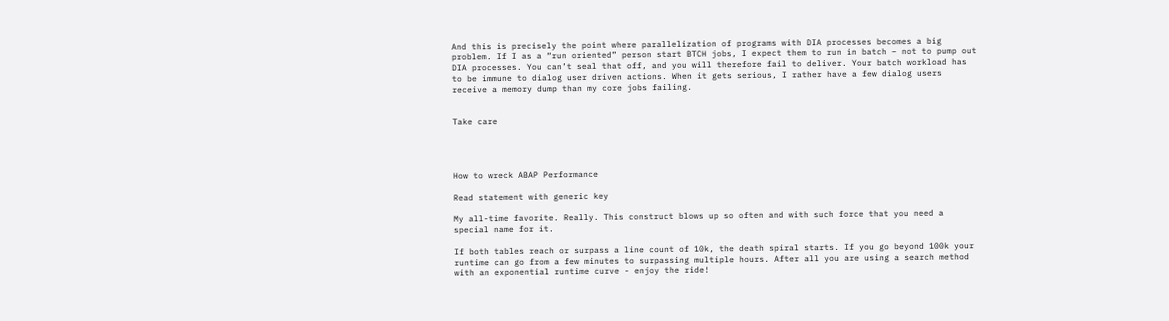And this is precisely the point where parallelization of programs with DIA processes becomes a big problem. If I as a “run oriented” person start BTCH jobs, I expect them to run in batch – not to pump out DIA processes. You can’t seal that off, and you will therefore fail to deliver. Your batch workload has to be immune to dialog user driven actions. When it gets serious, I rather have a few dialog users receive a memory dump than my core jobs failing.


Take care




How to wreck ABAP Performance

Read statement with generic key

My all-time favorite. Really. This construct blows up so often and with such force that you need a special name for it.

If both tables reach or surpass a line count of 10k, the death spiral starts. If you go beyond 100k your runtime can go from a few minutes to surpassing multiple hours. After all you are using a search method with an exponential runtime curve - enjoy the ride!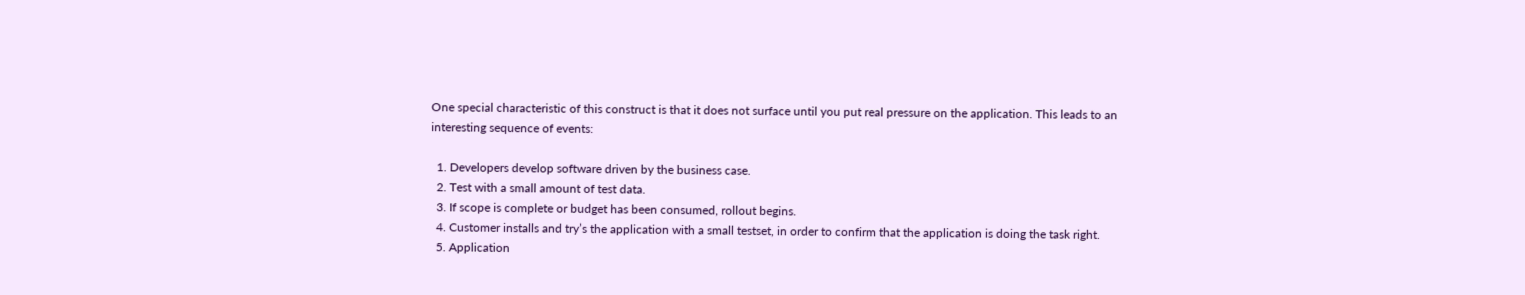One special characteristic of this construct is that it does not surface until you put real pressure on the application. This leads to an interesting sequence of events:

  1. Developers develop software driven by the business case.
  2. Test with a small amount of test data.
  3. If scope is complete or budget has been consumed, rollout begins.
  4. Customer installs and try’s the application with a small testset, in order to confirm that the application is doing the task right.
  5. Application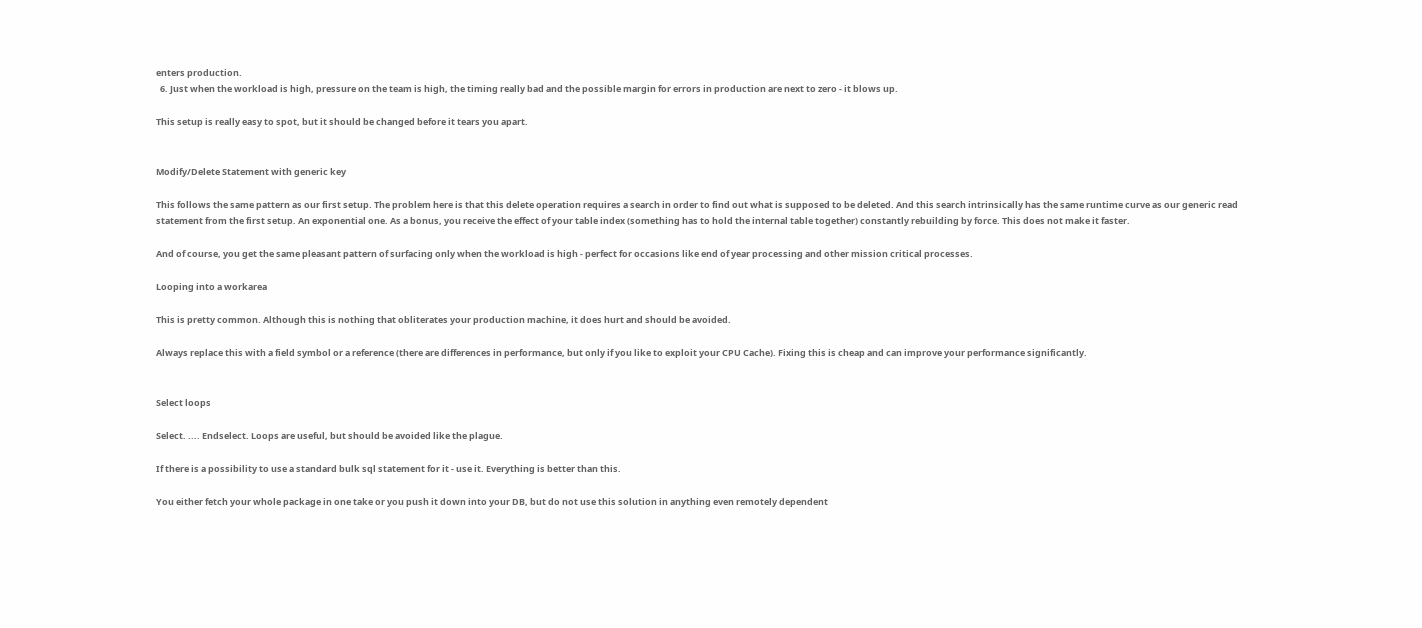enters production.
  6. Just when the workload is high, pressure on the team is high, the timing really bad and the possible margin for errors in production are next to zero - it blows up.

This setup is really easy to spot, but it should be changed before it tears you apart.


Modify/Delete Statement with generic key

This follows the same pattern as our first setup. The problem here is that this delete operation requires a search in order to find out what is supposed to be deleted. And this search intrinsically has the same runtime curve as our generic read statement from the first setup. An exponential one. As a bonus, you receive the effect of your table index (something has to hold the internal table together) constantly rebuilding by force. This does not make it faster.

And of course, you get the same pleasant pattern of surfacing only when the workload is high - perfect for occasions like end of year processing and other mission critical processes.

Looping into a workarea

This is pretty common. Although this is nothing that obliterates your production machine, it does hurt and should be avoided.

Always replace this with a field symbol or a reference (there are differences in performance, but only if you like to exploit your CPU Cache). Fixing this is cheap and can improve your performance significantly.


Select loops

Select. .... Endselect. Loops are useful, but should be avoided like the plague.

If there is a possibility to use a standard bulk sql statement for it - use it. Everything is better than this.

You either fetch your whole package in one take or you push it down into your DB, but do not use this solution in anything even remotely dependent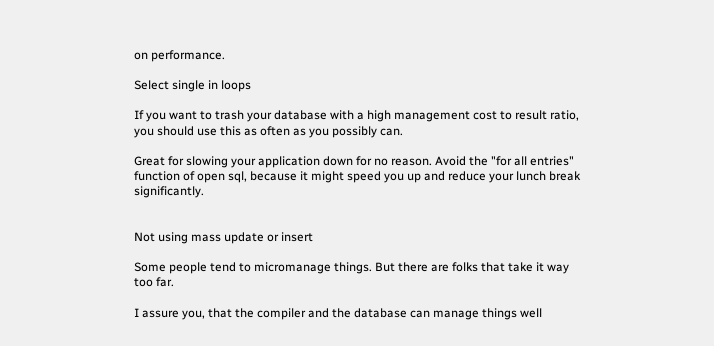on performance.

Select single in loops

If you want to trash your database with a high management cost to result ratio, you should use this as often as you possibly can.

Great for slowing your application down for no reason. Avoid the "for all entries" function of open sql, because it might speed you up and reduce your lunch break significantly.


Not using mass update or insert

Some people tend to micromanage things. But there are folks that take it way too far.

I assure you, that the compiler and the database can manage things well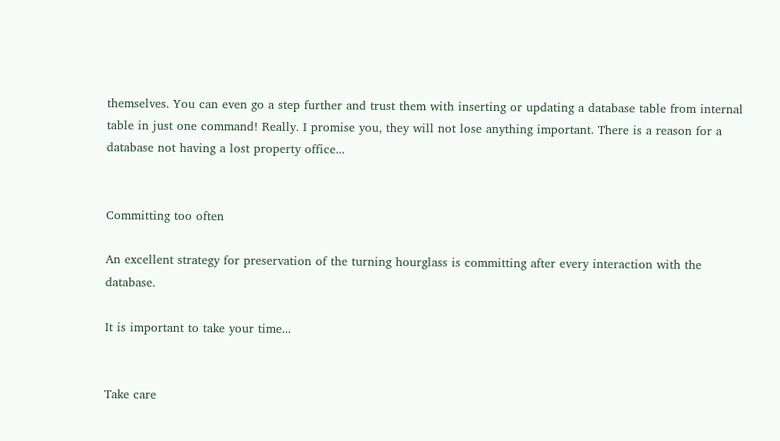themselves. You can even go a step further and trust them with inserting or updating a database table from internal table in just one command! Really. I promise you, they will not lose anything important. There is a reason for a database not having a lost property office...


Committing too often

An excellent strategy for preservation of the turning hourglass is committing after every interaction with the database.

It is important to take your time...


Take care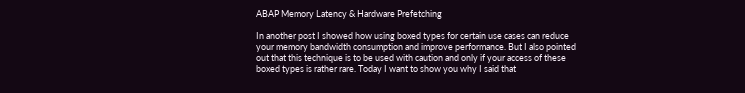ABAP Memory Latency & Hardware Prefetching

In another post I showed how using boxed types for certain use cases can reduce your memory bandwidth consumption and improve performance. But I also pointed out that this technique is to be used with caution and only if your access of these boxed types is rather rare. Today I want to show you why I said that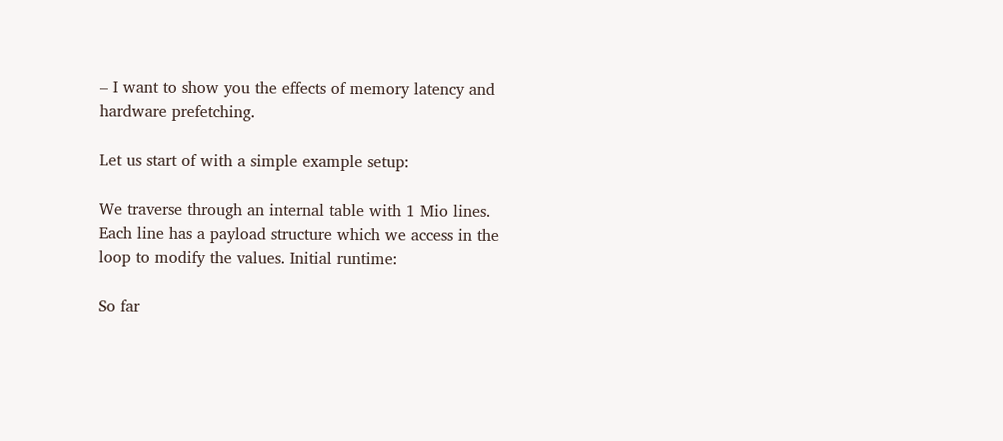– I want to show you the effects of memory latency and hardware prefetching.

Let us start of with a simple example setup:

We traverse through an internal table with 1 Mio lines. Each line has a payload structure which we access in the loop to modify the values. Initial runtime:

So far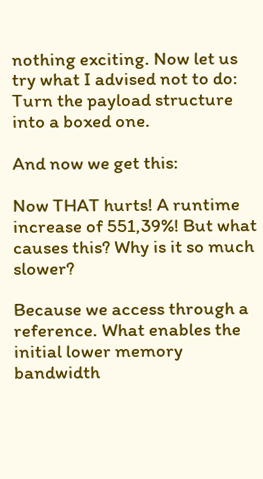nothing exciting. Now let us try what I advised not to do: Turn the payload structure into a boxed one.

And now we get this:

Now THAT hurts! A runtime increase of 551,39%! But what causes this? Why is it so much slower?

Because we access through a reference. What enables the initial lower memory bandwidth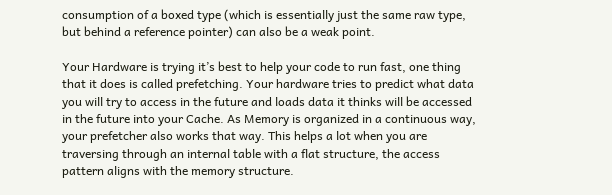consumption of a boxed type (which is essentially just the same raw type, but behind a reference pointer) can also be a weak point.

Your Hardware is trying it’s best to help your code to run fast, one thing that it does is called prefetching. Your hardware tries to predict what data you will try to access in the future and loads data it thinks will be accessed in the future into your Cache. As Memory is organized in a continuous way, your prefetcher also works that way. This helps a lot when you are traversing through an internal table with a flat structure, the access pattern aligns with the memory structure.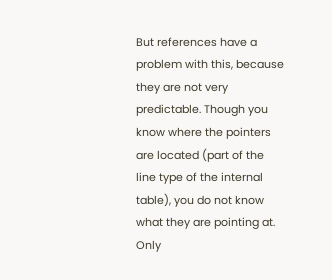But references have a problem with this, because they are not very predictable. Though you know where the pointers are located (part of the line type of the internal table), you do not know what they are pointing at. Only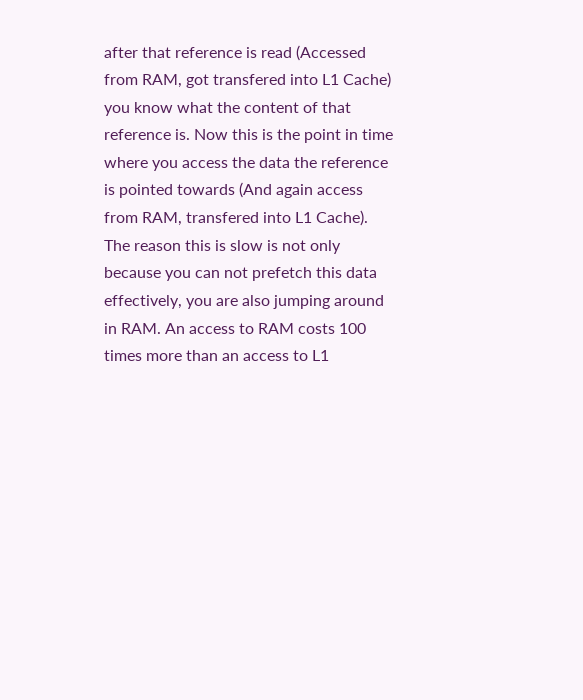after that reference is read (Accessed from RAM, got transfered into L1 Cache) you know what the content of that reference is. Now this is the point in time where you access the data the reference is pointed towards (And again access from RAM, transfered into L1 Cache). The reason this is slow is not only because you can not prefetch this data effectively, you are also jumping around in RAM. An access to RAM costs 100 times more than an access to L1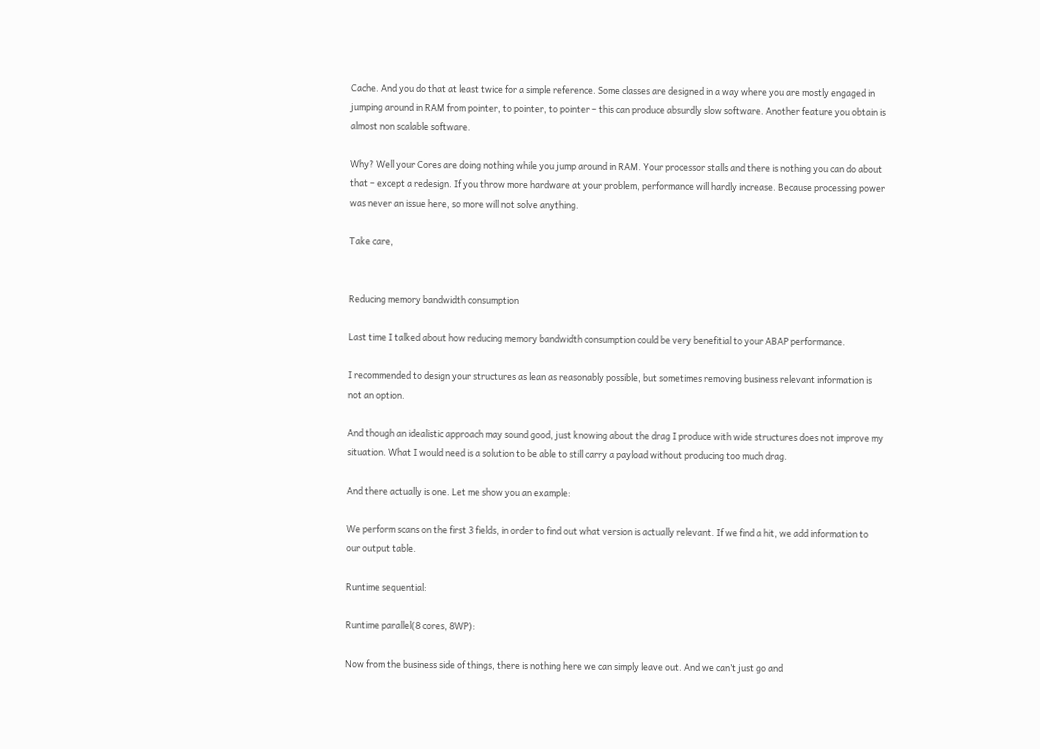Cache. And you do that at least twice for a simple reference. Some classes are designed in a way where you are mostly engaged in jumping around in RAM from pointer, to pointer, to pointer – this can produce absurdly slow software. Another feature you obtain is almost non scalable software.

Why? Well your Cores are doing nothing while you jump around in RAM. Your processor stalls and there is nothing you can do about that – except a redesign. If you throw more hardware at your problem, performance will hardly increase. Because processing power was never an issue here, so more will not solve anything.

Take care,


Reducing memory bandwidth consumption

Last time I talked about how reducing memory bandwidth consumption could be very benefitial to your ABAP performance.

I recommended to design your structures as lean as reasonably possible, but sometimes removing business relevant information is not an option.

And though an idealistic approach may sound good, just knowing about the drag I produce with wide structures does not improve my situation. What I would need is a solution to be able to still carry a payload without producing too much drag.

And there actually is one. Let me show you an example:

We perform scans on the first 3 fields, in order to find out what version is actually relevant. If we find a hit, we add information to our output table.

Runtime sequential:

Runtime parallel(8 cores, 8WP):

Now from the business side of things, there is nothing here we can simply leave out. And we can’t just go and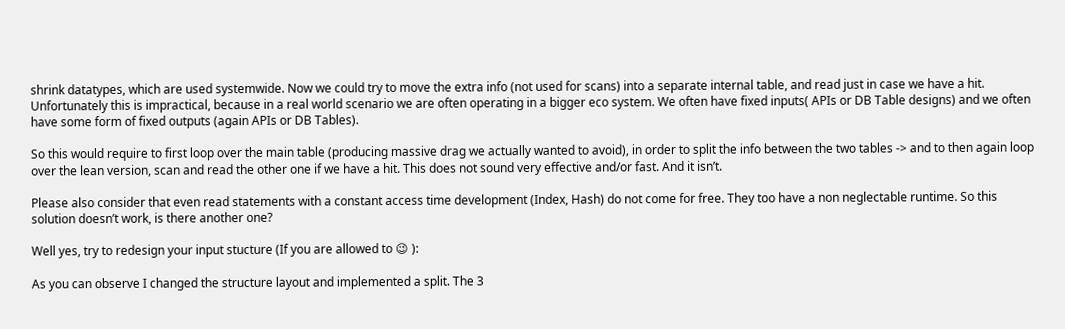shrink datatypes, which are used systemwide. Now we could try to move the extra info (not used for scans) into a separate internal table, and read just in case we have a hit. Unfortunately this is impractical, because in a real world scenario we are often operating in a bigger eco system. We often have fixed inputs( APIs or DB Table designs) and we often have some form of fixed outputs (again APIs or DB Tables).

So this would require to first loop over the main table (producing massive drag we actually wanted to avoid), in order to split the info between the two tables -> and to then again loop over the lean version, scan and read the other one if we have a hit. This does not sound very effective and/or fast. And it isn’t.

Please also consider that even read statements with a constant access time development (Index, Hash) do not come for free. They too have a non neglectable runtime. So this solution doesn’t work, is there another one?

Well yes, try to redesign your input stucture (If you are allowed to 😉 ):

As you can observe I changed the structure layout and implemented a split. The 3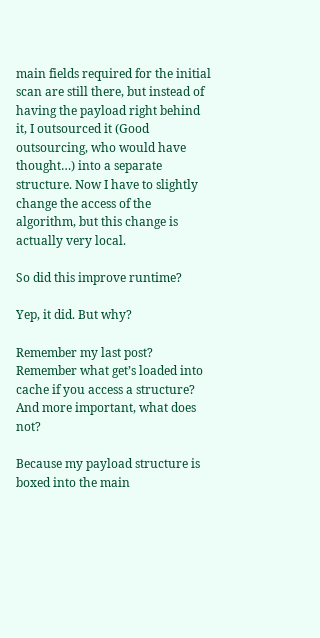main fields required for the initial scan are still there, but instead of having the payload right behind it, I outsourced it (Good outsourcing, who would have thought…) into a separate structure. Now I have to slightly change the access of the algorithm, but this change is actually very local.

So did this improve runtime?

Yep, it did. But why?

Remember my last post? Remember what get’s loaded into cache if you access a structure? And more important, what does not?

Because my payload structure is boxed into the main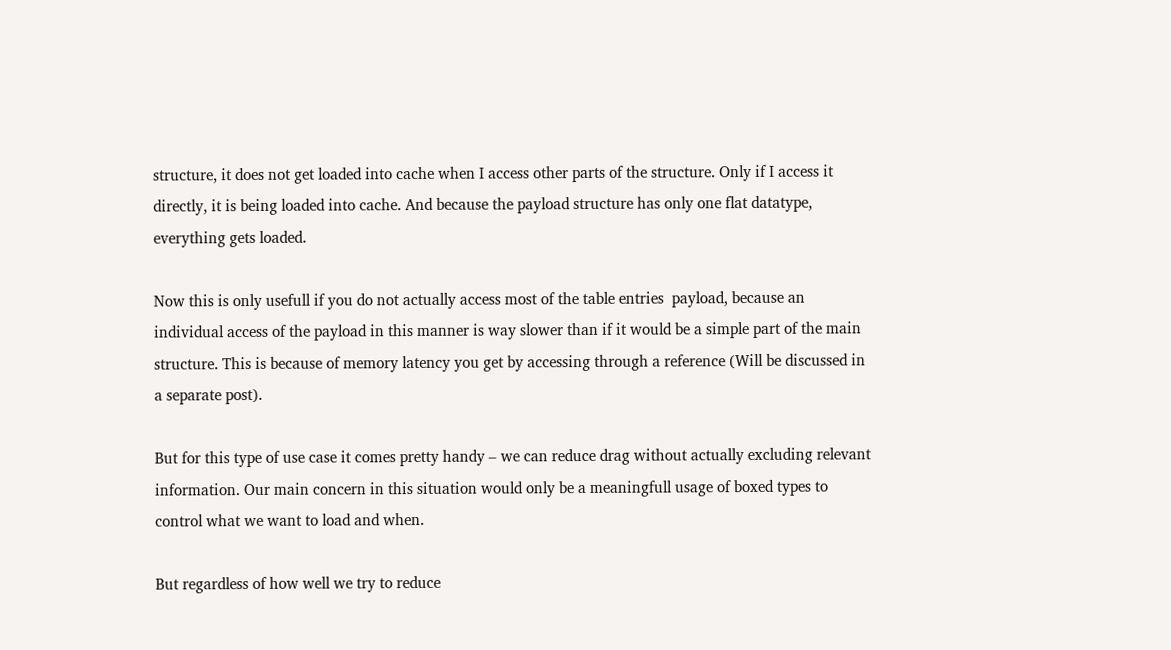structure, it does not get loaded into cache when I access other parts of the structure. Only if I access it directly, it is being loaded into cache. And because the payload structure has only one flat datatype, everything gets loaded.

Now this is only usefull if you do not actually access most of the table entries  payload, because an individual access of the payload in this manner is way slower than if it would be a simple part of the main structure. This is because of memory latency you get by accessing through a reference (Will be discussed in a separate post).

But for this type of use case it comes pretty handy – we can reduce drag without actually excluding relevant information. Our main concern in this situation would only be a meaningfull usage of boxed types to control what we want to load and when.

But regardless of how well we try to reduce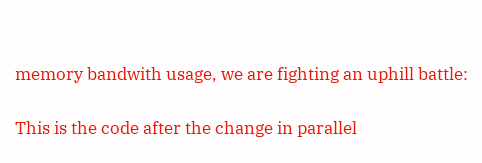memory bandwith usage, we are fighting an uphill battle:

This is the code after the change in parallel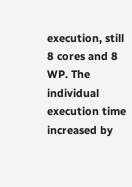execution, still 8 cores and 8 WP. The individual execution time increased by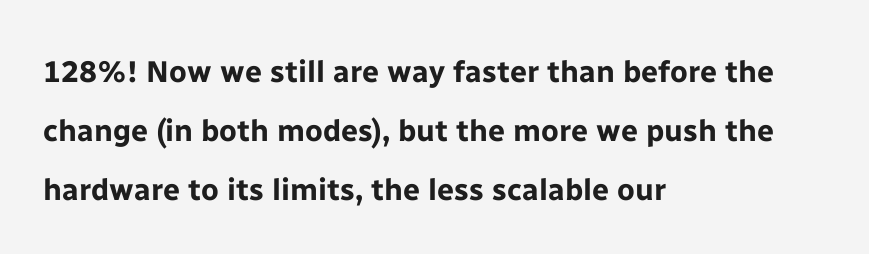128%! Now we still are way faster than before the change (in both modes), but the more we push the hardware to its limits, the less scalable our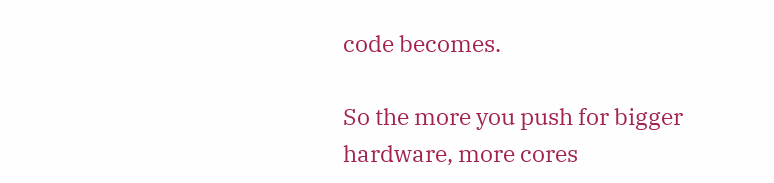code becomes.

So the more you push for bigger hardware, more cores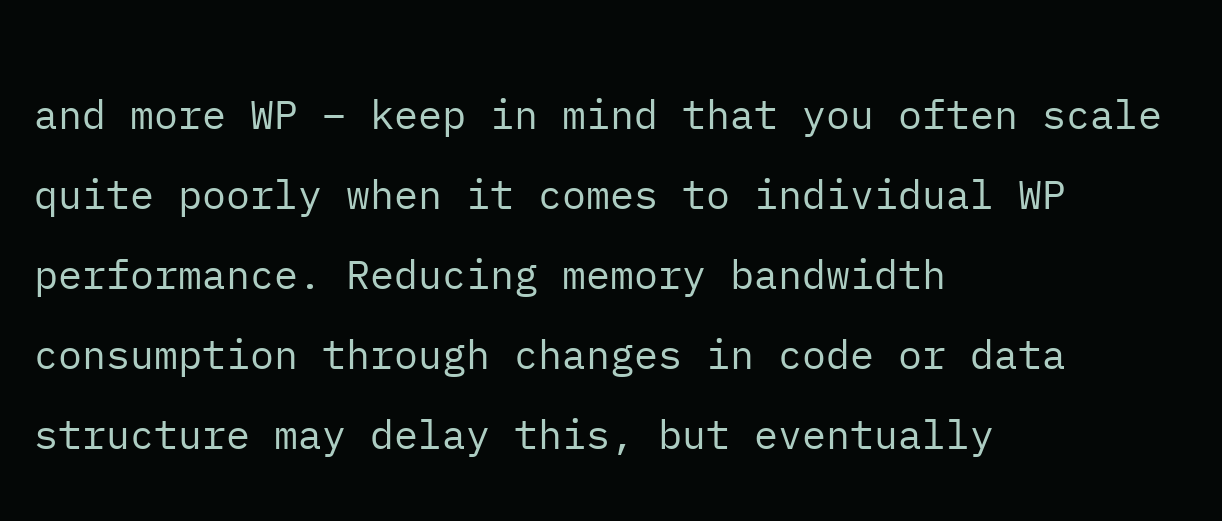and more WP – keep in mind that you often scale quite poorly when it comes to individual WP performance. Reducing memory bandwidth consumption through changes in code or data structure may delay this, but eventually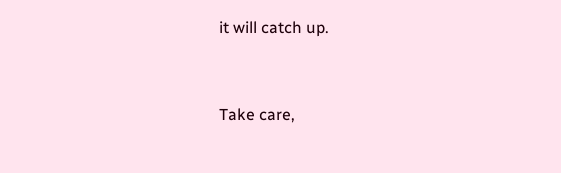it will catch up.


Take care,